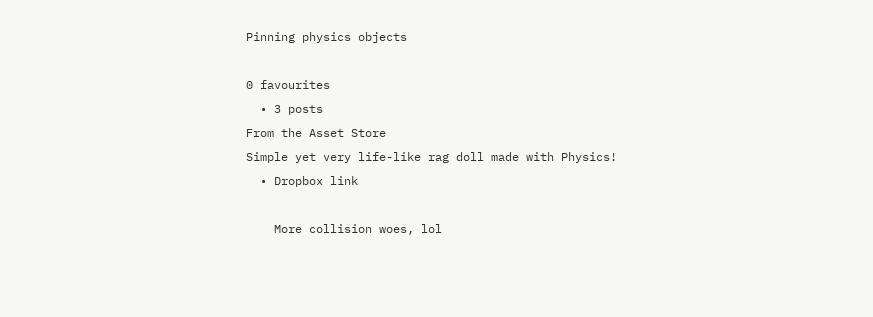Pinning physics objects

0 favourites
  • 3 posts
From the Asset Store
Simple yet very life-like rag doll made with Physics!
  • Dropbox link

    More collision woes, lol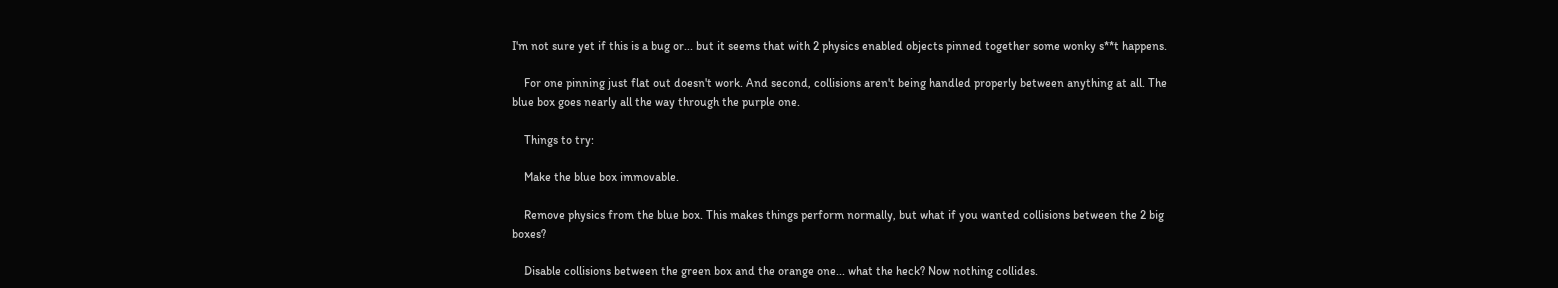I'm not sure yet if this is a bug or... but it seems that with 2 physics enabled objects pinned together some wonky s**t happens.

    For one pinning just flat out doesn't work. And second, collisions aren't being handled properly between anything at all. The blue box goes nearly all the way through the purple one.

    Things to try:

    Make the blue box immovable.

    Remove physics from the blue box. This makes things perform normally, but what if you wanted collisions between the 2 big boxes?

    Disable collisions between the green box and the orange one... what the heck? Now nothing collides.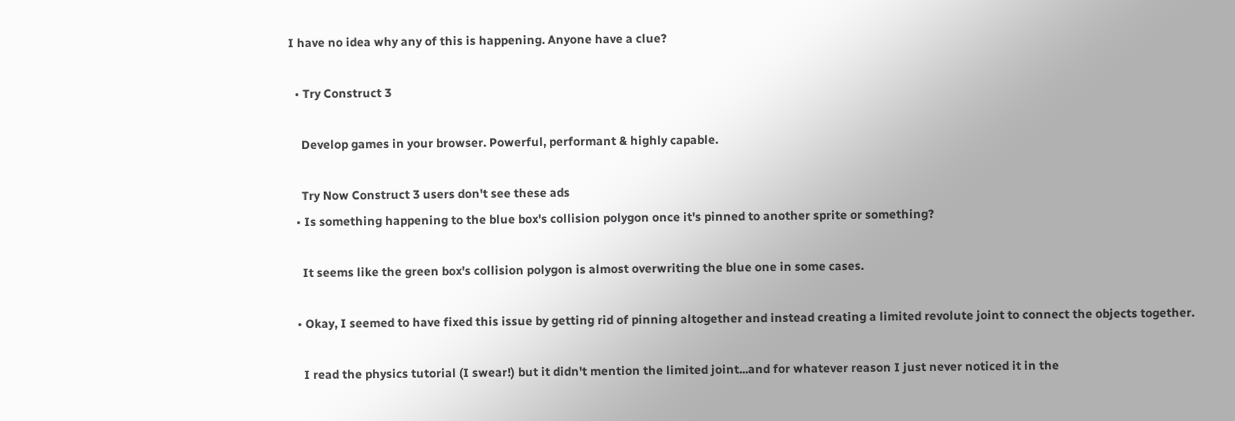I have no idea why any of this is happening. Anyone have a clue?

  • Try Construct 3

    Develop games in your browser. Powerful, performant & highly capable.

    Try Now Construct 3 users don't see these ads
  • Is something happening to the blue box's collision polygon once it's pinned to another sprite or something?

    It seems like the green box's collision polygon is almost overwriting the blue one in some cases.

  • Okay, I seemed to have fixed this issue by getting rid of pinning altogether and instead creating a limited revolute joint to connect the objects together.

    I read the physics tutorial (I swear!) but it didn't mention the limited joint...and for whatever reason I just never noticed it in the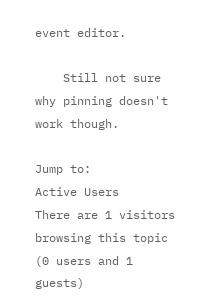event editor.

    Still not sure why pinning doesn't work though.

Jump to:
Active Users
There are 1 visitors browsing this topic (0 users and 1 guests)